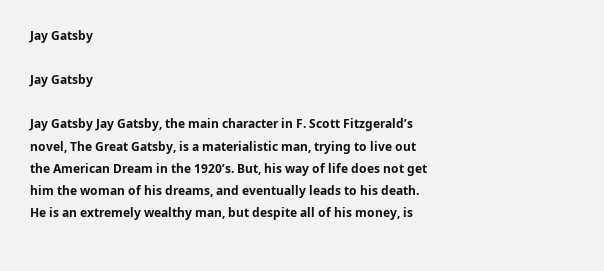Jay Gatsby

Jay Gatsby

Jay Gatsby Jay Gatsby, the main character in F. Scott Fitzgerald’s novel, The Great Gatsby, is a materialistic man, trying to live out the American Dream in the 1920’s. But, his way of life does not get him the woman of his dreams, and eventually leads to his death. He is an extremely wealthy man, but despite all of his money, is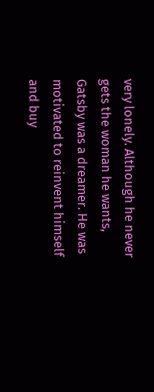very lonely. Although he never gets the woman he wants, Gatsby was a dreamer. He was motivated to reinvent himself and buy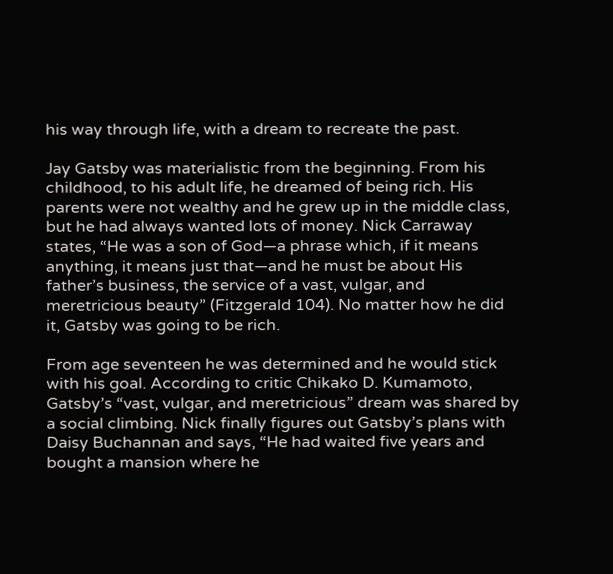his way through life, with a dream to recreate the past.

Jay Gatsby was materialistic from the beginning. From his childhood, to his adult life, he dreamed of being rich. His parents were not wealthy and he grew up in the middle class, but he had always wanted lots of money. Nick Carraway states, “He was a son of God—a phrase which, if it means anything, it means just that—and he must be about His father’s business, the service of a vast, vulgar, and meretricious beauty” (Fitzgerald 104). No matter how he did it, Gatsby was going to be rich.

From age seventeen he was determined and he would stick with his goal. According to critic Chikako D. Kumamoto, Gatsby’s “vast, vulgar, and meretricious” dream was shared by a social climbing. Nick finally figures out Gatsby’s plans with Daisy Buchannan and says, “He had waited five years and bought a mansion where he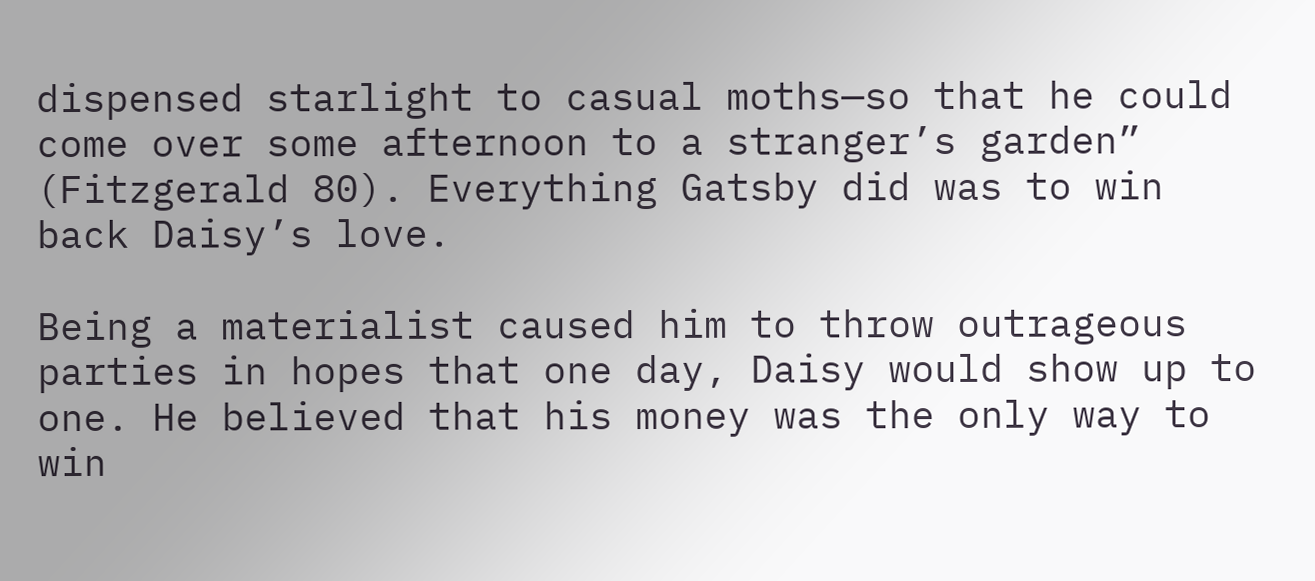dispensed starlight to casual moths—so that he could come over some afternoon to a stranger’s garden” (Fitzgerald 80). Everything Gatsby did was to win back Daisy’s love.

Being a materialist caused him to throw outrageous parties in hopes that one day, Daisy would show up to one. He believed that his money was the only way to win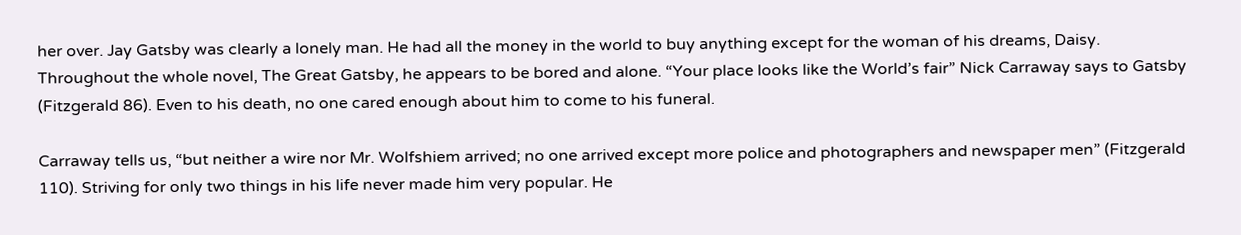her over. Jay Gatsby was clearly a lonely man. He had all the money in the world to buy anything except for the woman of his dreams, Daisy. Throughout the whole novel, The Great Gatsby, he appears to be bored and alone. “Your place looks like the World’s fair” Nick Carraway says to Gatsby (Fitzgerald 86). Even to his death, no one cared enough about him to come to his funeral.

Carraway tells us, “but neither a wire nor Mr. Wolfshiem arrived; no one arrived except more police and photographers and newspaper men” (Fitzgerald 110). Striving for only two things in his life never made him very popular. He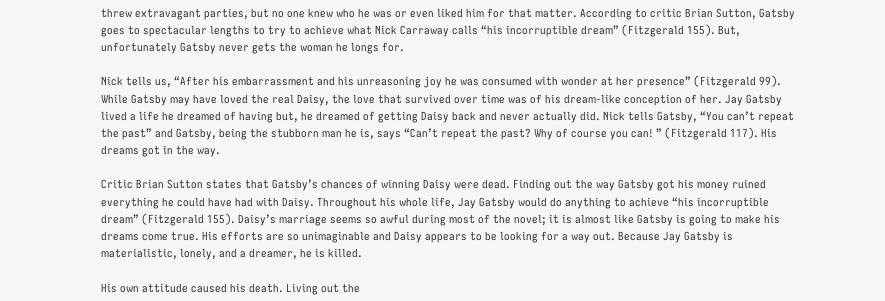threw extravagant parties, but no one knew who he was or even liked him for that matter. According to critic Brian Sutton, Gatsby goes to spectacular lengths to try to achieve what Nick Carraway calls “his incorruptible dream” (Fitzgerald 155). But, unfortunately Gatsby never gets the woman he longs for.

Nick tells us, “After his embarrassment and his unreasoning joy he was consumed with wonder at her presence” (Fitzgerald 99). While Gatsby may have loved the real Daisy, the love that survived over time was of his dream-like conception of her. Jay Gatsby lived a life he dreamed of having but, he dreamed of getting Daisy back and never actually did. Nick tells Gatsby, “You can’t repeat the past” and Gatsby, being the stubborn man he is, says “Can’t repeat the past? Why of course you can! ” (Fitzgerald 117). His dreams got in the way.

Critic Brian Sutton states that Gatsby’s chances of winning Daisy were dead. Finding out the way Gatsby got his money ruined everything he could have had with Daisy. Throughout his whole life, Jay Gatsby would do anything to achieve “his incorruptible dream” (Fitzgerald 155). Daisy’s marriage seems so awful during most of the novel; it is almost like Gatsby is going to make his dreams come true. His efforts are so unimaginable and Daisy appears to be looking for a way out. Because Jay Gatsby is materialistic, lonely, and a dreamer, he is killed.

His own attitude caused his death. Living out the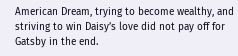American Dream, trying to become wealthy, and striving to win Daisy’s love did not pay off for Gatsby in the end.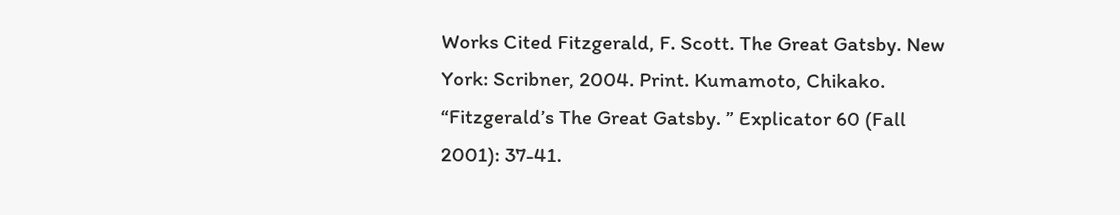Works Cited Fitzgerald, F. Scott. The Great Gatsby. New York: Scribner, 2004. Print. Kumamoto, Chikako. “Fitzgerald’s The Great Gatsby. ” Explicator 60 (Fall 2001): 37-41.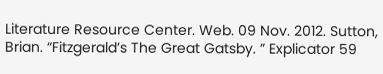Literature Resource Center. Web. 09 Nov. 2012. Sutton, Brian. “Fitzgerald’s The Great Gatsby. ” Explicator 59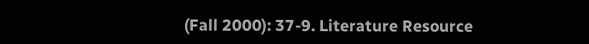(Fall 2000): 37-9. Literature Resource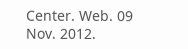Center. Web. 09 Nov. 2012.